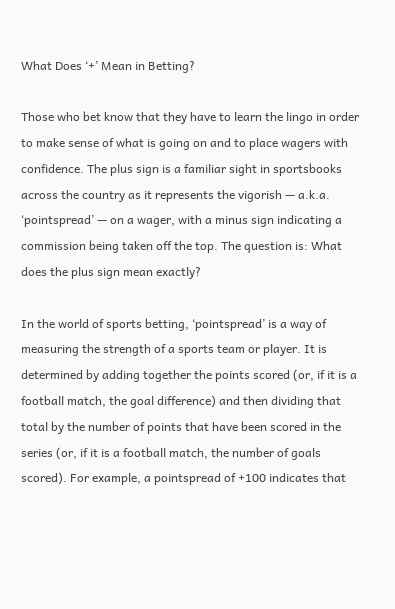What Does ‘+’ Mean in Betting?

Those who bet know that they have to learn the lingo in order to make sense of what is going on and to place wagers with confidence. The plus sign is a familiar sight in sportsbooks across the country as it represents the vigorish — a.k.a. ‘pointspread’ — on a wager, with a minus sign indicating a commission being taken off the top. The question is: What does the plus sign mean exactly?

In the world of sports betting, ‘pointspread’ is a way of measuring the strength of a sports team or player. It is determined by adding together the points scored (or, if it is a football match, the goal difference) and then dividing that total by the number of points that have been scored in the series (or, if it is a football match, the number of goals scored). For example, a pointspread of +100 indicates that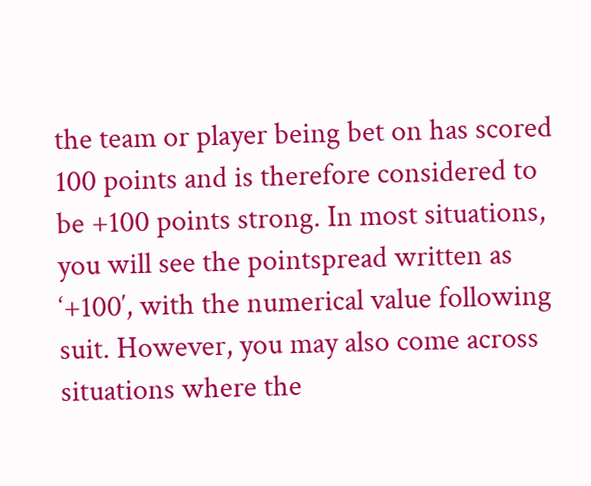the team or player being bet on has scored 100 points and is therefore considered to be +100 points strong. In most situations, you will see the pointspread written as ‘+100′, with the numerical value following suit. However, you may also come across situations where the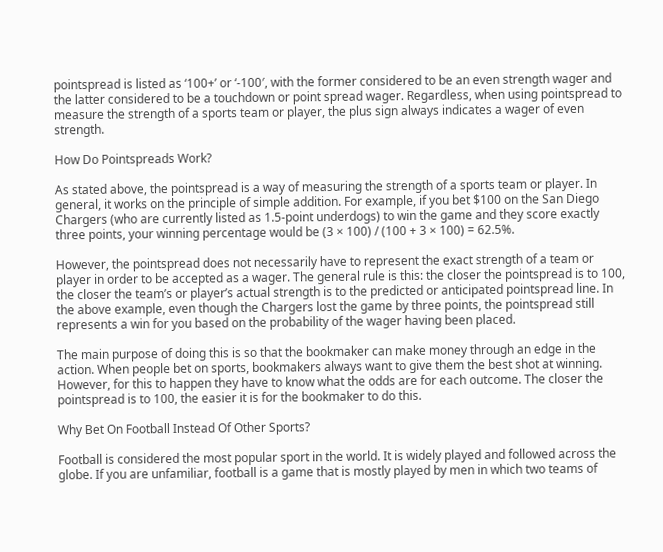pointspread is listed as ‘100+’ or ‘-100′, with the former considered to be an even strength wager and the latter considered to be a touchdown or point spread wager. Regardless, when using pointspread to measure the strength of a sports team or player, the plus sign always indicates a wager of even strength.

How Do Pointspreads Work?

As stated above, the pointspread is a way of measuring the strength of a sports team or player. In general, it works on the principle of simple addition. For example, if you bet $100 on the San Diego Chargers (who are currently listed as 1.5-point underdogs) to win the game and they score exactly three points, your winning percentage would be (3 × 100) / (100 + 3 × 100) = 62.5%.

However, the pointspread does not necessarily have to represent the exact strength of a team or player in order to be accepted as a wager. The general rule is this: the closer the pointspread is to 100, the closer the team’s or player’s actual strength is to the predicted or anticipated pointspread line. In the above example, even though the Chargers lost the game by three points, the pointspread still represents a win for you based on the probability of the wager having been placed.

The main purpose of doing this is so that the bookmaker can make money through an edge in the action. When people bet on sports, bookmakers always want to give them the best shot at winning. However, for this to happen they have to know what the odds are for each outcome. The closer the pointspread is to 100, the easier it is for the bookmaker to do this.

Why Bet On Football Instead Of Other Sports?

Football is considered the most popular sport in the world. It is widely played and followed across the globe. If you are unfamiliar, football is a game that is mostly played by men in which two teams of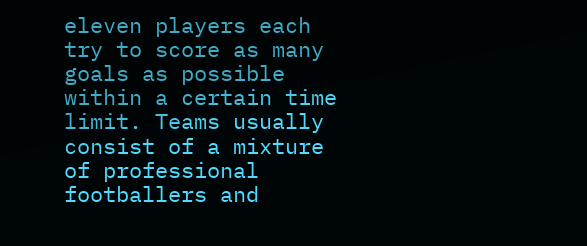eleven players each try to score as many goals as possible within a certain time limit. Teams usually consist of a mixture of professional footballers and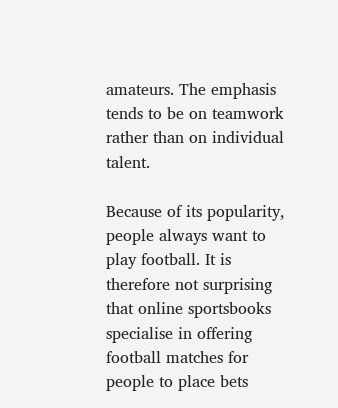amateurs. The emphasis tends to be on teamwork rather than on individual talent.

Because of its popularity, people always want to play football. It is therefore not surprising that online sportsbooks specialise in offering football matches for people to place bets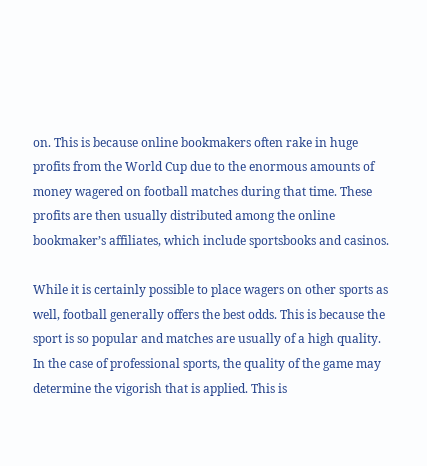on. This is because online bookmakers often rake in huge profits from the World Cup due to the enormous amounts of money wagered on football matches during that time. These profits are then usually distributed among the online bookmaker’s affiliates, which include sportsbooks and casinos.

While it is certainly possible to place wagers on other sports as well, football generally offers the best odds. This is because the sport is so popular and matches are usually of a high quality. In the case of professional sports, the quality of the game may determine the vigorish that is applied. This is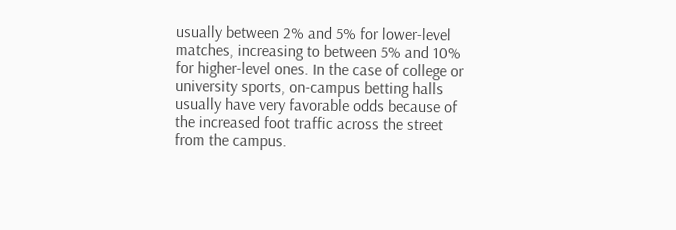usually between 2% and 5% for lower-level matches, increasing to between 5% and 10% for higher-level ones. In the case of college or university sports, on-campus betting halls usually have very favorable odds because of the increased foot traffic across the street from the campus.